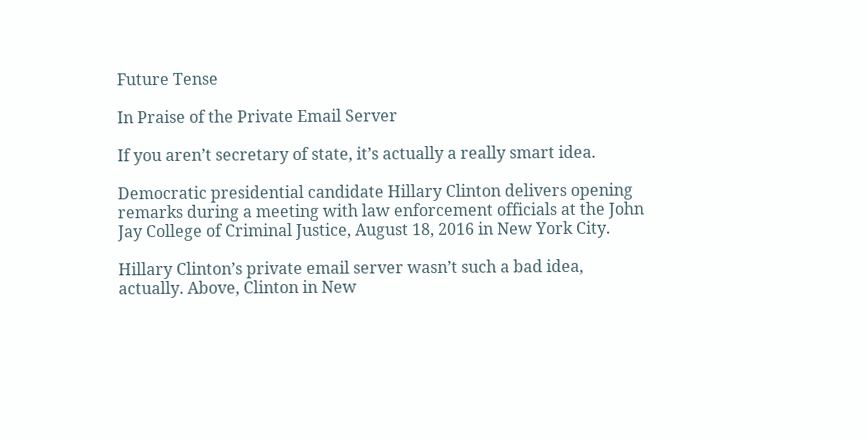Future Tense

In Praise of the Private Email Server

If you aren’t secretary of state, it’s actually a really smart idea.

Democratic presidential candidate Hillary Clinton delivers opening remarks during a meeting with law enforcement officials at the John Jay College of Criminal Justice, August 18, 2016 in New York City.

Hillary Clinton’s private email server wasn’t such a bad idea, actually. Above, Clinton in New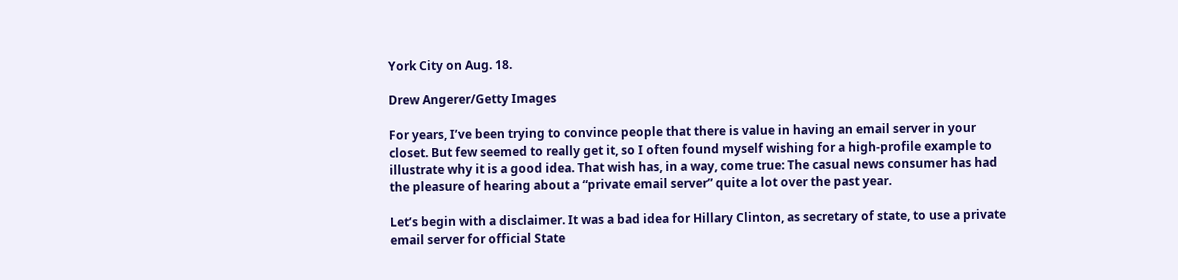York City on Aug. 18.

Drew Angerer/Getty Images

For years, I’ve been trying to convince people that there is value in having an email server in your closet. But few seemed to really get it, so I often found myself wishing for a high-profile example to illustrate why it is a good idea. That wish has, in a way, come true: The casual news consumer has had the pleasure of hearing about a “private email server” quite a lot over the past year.

Let’s begin with a disclaimer. It was a bad idea for Hillary Clinton, as secretary of state, to use a private email server for official State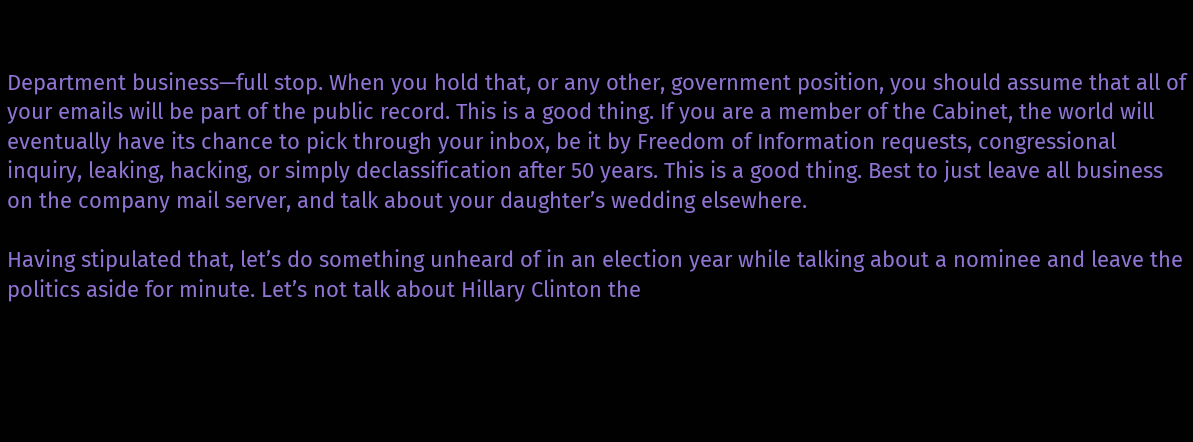Department business—full stop. When you hold that, or any other, government position, you should assume that all of your emails will be part of the public record. This is a good thing. If you are a member of the Cabinet, the world will eventually have its chance to pick through your inbox, be it by Freedom of Information requests, congressional inquiry, leaking, hacking, or simply declassification after 50 years. This is a good thing. Best to just leave all business on the company mail server, and talk about your daughter’s wedding elsewhere.

Having stipulated that, let’s do something unheard of in an election year while talking about a nominee and leave the politics aside for minute. Let’s not talk about Hillary Clinton the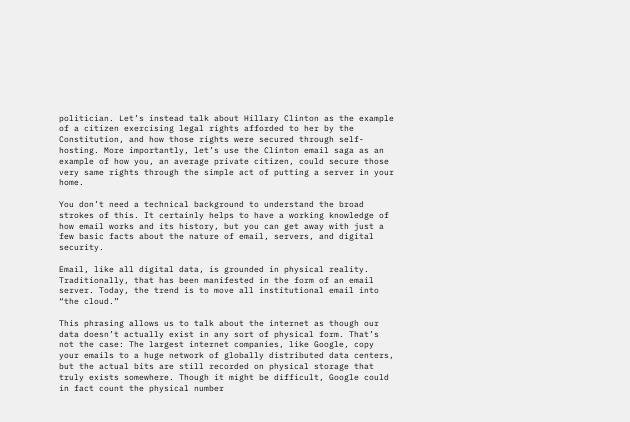politician. Let’s instead talk about Hillary Clinton as the example of a citizen exercising legal rights afforded to her by the Constitution, and how those rights were secured through self-hosting. More importantly, let’s use the Clinton email saga as an example of how you, an average private citizen, could secure those very same rights through the simple act of putting a server in your home.

You don’t need a technical background to understand the broad strokes of this. It certainly helps to have a working knowledge of how email works and its history, but you can get away with just a few basic facts about the nature of email, servers, and digital security.

Email, like all digital data, is grounded in physical reality. Traditionally, that has been manifested in the form of an email server. Today, the trend is to move all institutional email into “the cloud.”

This phrasing allows us to talk about the internet as though our data doesn’t actually exist in any sort of physical form. That’s not the case: The largest internet companies, like Google, copy your emails to a huge network of globally distributed data centers, but the actual bits are still recorded on physical storage that truly exists somewhere. Though it might be difficult, Google could in fact count the physical number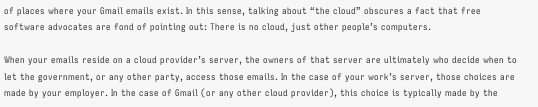of places where your Gmail emails exist. In this sense, talking about “the cloud” obscures a fact that free software advocates are fond of pointing out: There is no cloud, just other people’s computers.

When your emails reside on a cloud provider’s server, the owners of that server are ultimately who decide when to let the government, or any other party, access those emails. In the case of your work’s server, those choices are made by your employer. In the case of Gmail (or any other cloud provider), this choice is typically made by the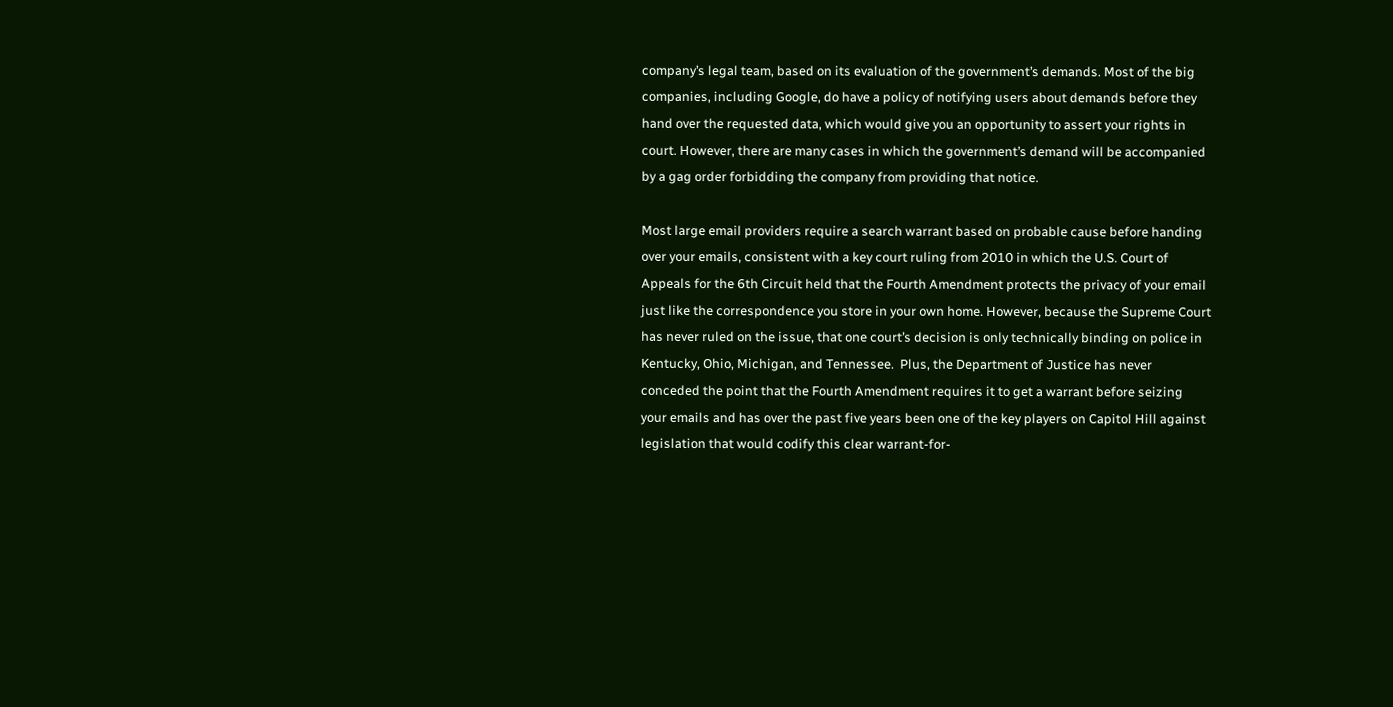company’s legal team, based on its evaluation of the government’s demands. Most of the big companies, including Google, do have a policy of notifying users about demands before they hand over the requested data, which would give you an opportunity to assert your rights in court. However, there are many cases in which the government’s demand will be accompanied by a gag order forbidding the company from providing that notice.

Most large email providers require a search warrant based on probable cause before handing over your emails, consistent with a key court ruling from 2010 in which the U.S. Court of Appeals for the 6th Circuit held that the Fourth Amendment protects the privacy of your email just like the correspondence you store in your own home. However, because the Supreme Court has never ruled on the issue, that one court’s decision is only technically binding on police in Kentucky, Ohio, Michigan, and Tennessee.  Plus, the Department of Justice has never conceded the point that the Fourth Amendment requires it to get a warrant before seizing your emails and has over the past five years been one of the key players on Capitol Hill against legislation that would codify this clear warrant-for-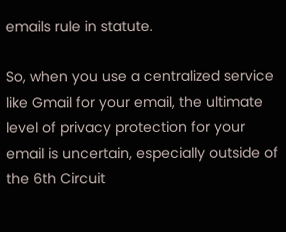emails rule in statute.

So, when you use a centralized service like Gmail for your email, the ultimate level of privacy protection for your email is uncertain, especially outside of the 6th Circuit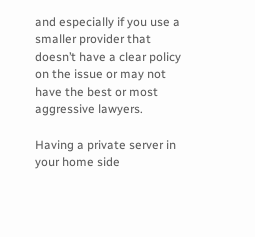and especially if you use a smaller provider that doesn’t have a clear policy on the issue or may not have the best or most aggressive lawyers.

Having a private server in your home side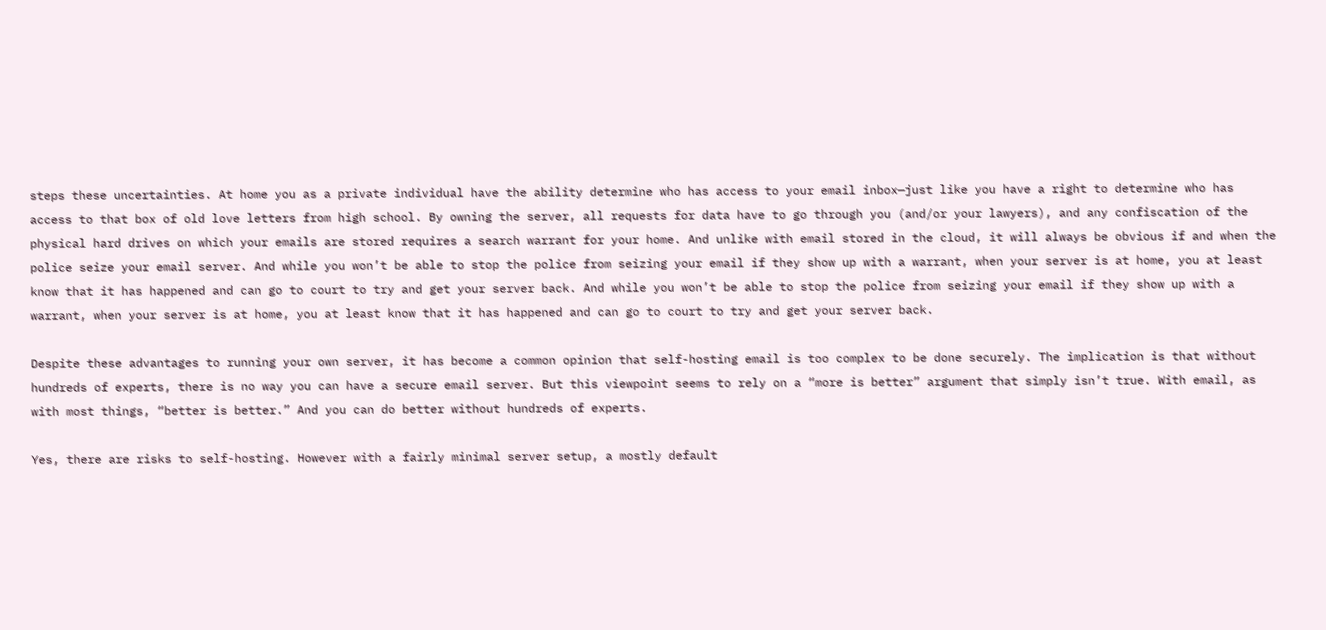steps these uncertainties. At home you as a private individual have the ability determine who has access to your email inbox—just like you have a right to determine who has access to that box of old love letters from high school. By owning the server, all requests for data have to go through you (and/or your lawyers), and any confiscation of the physical hard drives on which your emails are stored requires a search warrant for your home. And unlike with email stored in the cloud, it will always be obvious if and when the police seize your email server. And while you won’t be able to stop the police from seizing your email if they show up with a warrant, when your server is at home, you at least know that it has happened and can go to court to try and get your server back. And while you won’t be able to stop the police from seizing your email if they show up with a warrant, when your server is at home, you at least know that it has happened and can go to court to try and get your server back.

Despite these advantages to running your own server, it has become a common opinion that self-hosting email is too complex to be done securely. The implication is that without hundreds of experts, there is no way you can have a secure email server. But this viewpoint seems to rely on a “more is better” argument that simply isn’t true. With email, as with most things, “better is better.” And you can do better without hundreds of experts.

Yes, there are risks to self-hosting. However with a fairly minimal server setup, a mostly default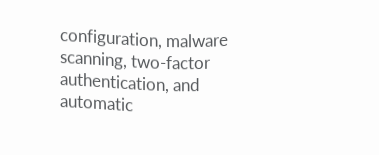configuration, malware scanning, two-factor authentication, and automatic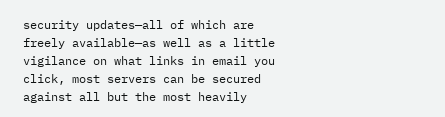security updates—all of which are freely available—as well as a little vigilance on what links in email you click, most servers can be secured against all but the most heavily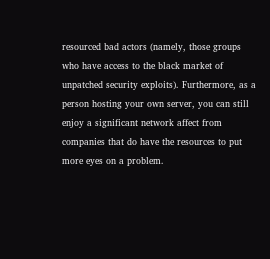resourced bad actors (namely, those groups who have access to the black market of unpatched security exploits). Furthermore, as a person hosting your own server, you can still enjoy a significant network affect from companies that do have the resources to put more eyes on a problem.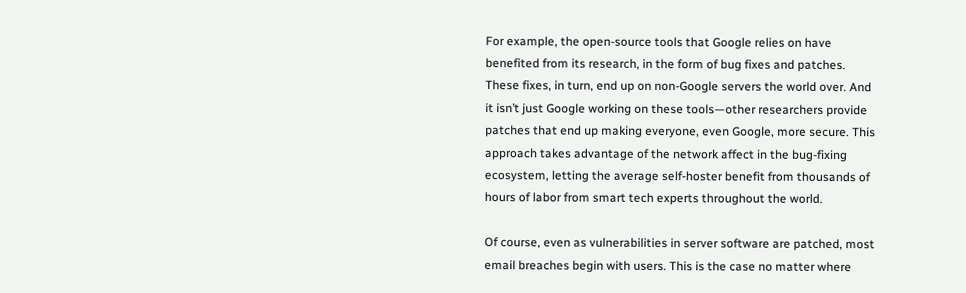For example, the open-source tools that Google relies on have benefited from its research, in the form of bug fixes and patches. These fixes, in turn, end up on non-Google servers the world over. And it isn’t just Google working on these tools—other researchers provide patches that end up making everyone, even Google, more secure. This approach takes advantage of the network affect in the bug-fixing ecosystem, letting the average self-hoster benefit from thousands of hours of labor from smart tech experts throughout the world.

Of course, even as vulnerabilities in server software are patched, most email breaches begin with users. This is the case no matter where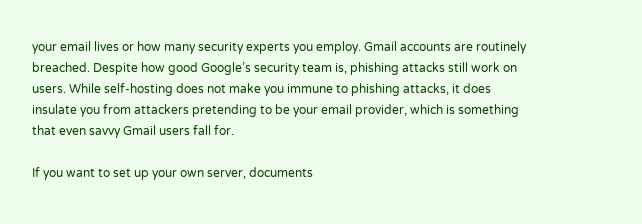your email lives or how many security experts you employ. Gmail accounts are routinely breached. Despite how good Google’s security team is, phishing attacks still work on users. While self-hosting does not make you immune to phishing attacks, it does insulate you from attackers pretending to be your email provider, which is something that even savvy Gmail users fall for.

If you want to set up your own server, documents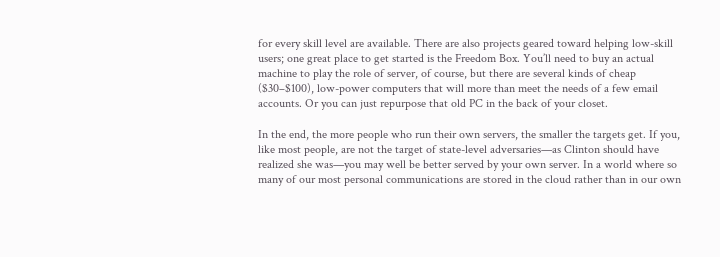for every skill level are available. There are also projects geared toward helping low-skill users; one great place to get started is the Freedom Box. You’ll need to buy an actual machine to play the role of server, of course, but there are several kinds of cheap ($30–$100), low-power computers that will more than meet the needs of a few email accounts. Or you can just repurpose that old PC in the back of your closet.

In the end, the more people who run their own servers, the smaller the targets get. If you, like most people, are not the target of state-level adversaries—as Clinton should have realized she was—you may well be better served by your own server. In a world where so many of our most personal communications are stored in the cloud rather than in our own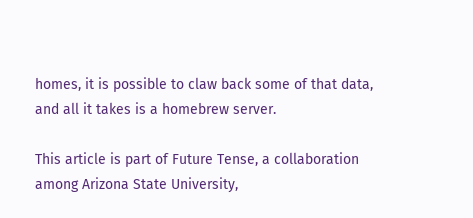homes, it is possible to claw back some of that data, and all it takes is a homebrew server.

This article is part of Future Tense, a collaboration among Arizona State University,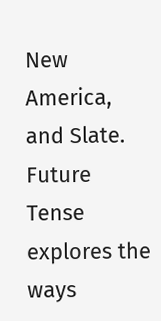New America, and Slate. Future Tense explores the ways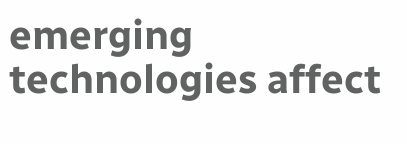emerging technologies affect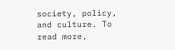society, policy, and culture. To read more,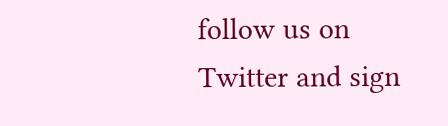follow us on Twitter and sign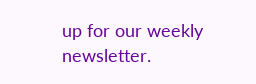up for our weekly newsletter.